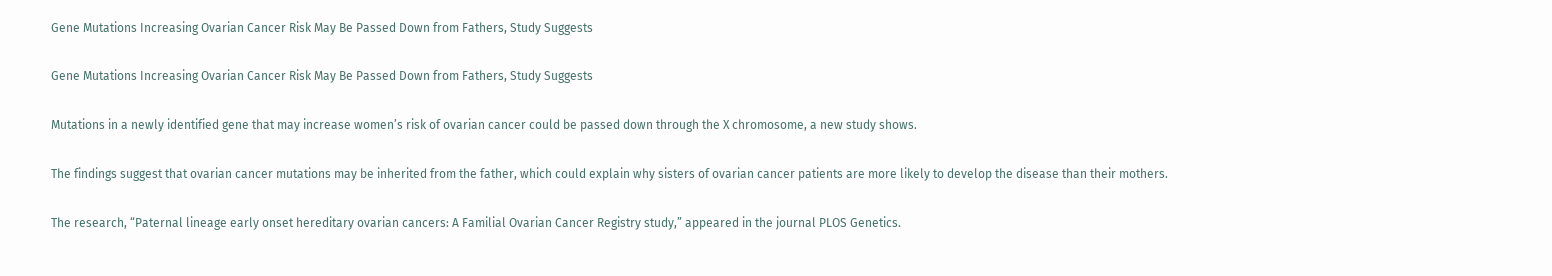Gene Mutations Increasing Ovarian Cancer Risk May Be Passed Down from Fathers, Study Suggests

Gene Mutations Increasing Ovarian Cancer Risk May Be Passed Down from Fathers, Study Suggests

Mutations in a newly identified gene that may increase women’s risk of ovarian cancer could be passed down through the X chromosome, a new study shows.

The findings suggest that ovarian cancer mutations may be inherited from the father, which could explain why sisters of ovarian cancer patients are more likely to develop the disease than their mothers.

The research, “Paternal lineage early onset hereditary ovarian cancers: A Familial Ovarian Cancer Registry study,” appeared in the journal PLOS Genetics.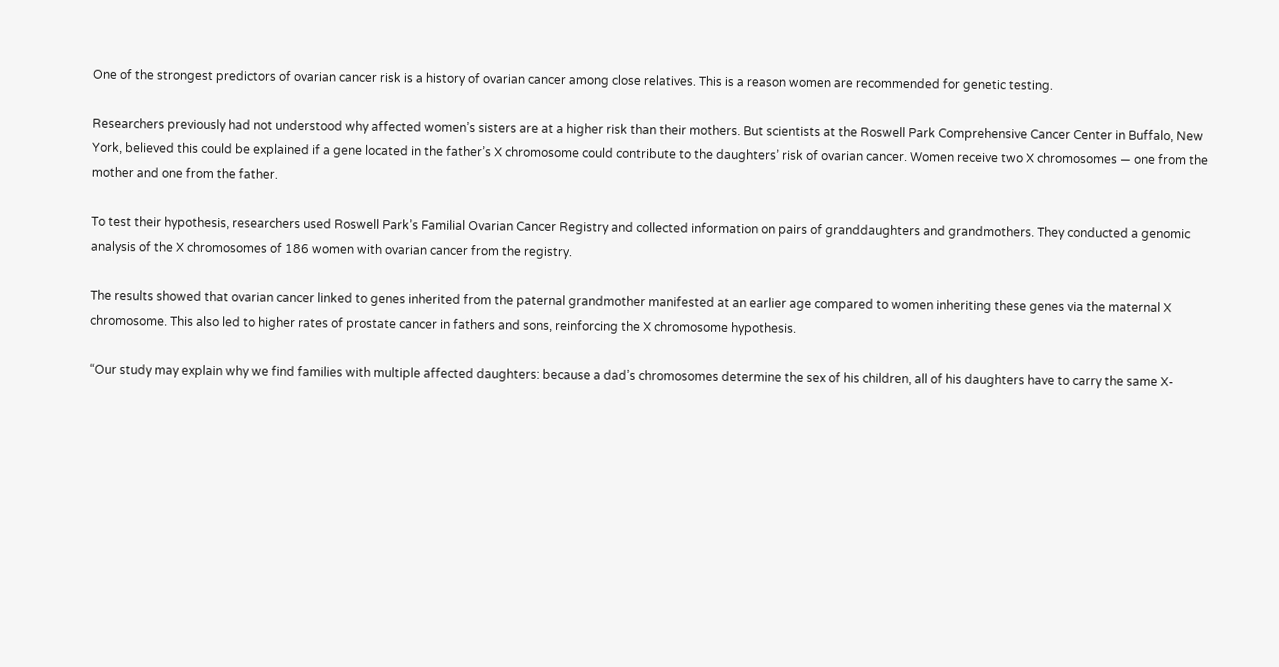One of the strongest predictors of ovarian cancer risk is a history of ovarian cancer among close relatives. This is a reason women are recommended for genetic testing.

Researchers previously had not understood why affected women’s sisters are at a higher risk than their mothers. But scientists at the Roswell Park Comprehensive Cancer Center in Buffalo, New York, believed this could be explained if a gene located in the father’s X chromosome could contribute to the daughters’ risk of ovarian cancer. Women receive two X chromosomes — one from the mother and one from the father.

To test their hypothesis, researchers used Roswell Park’s Familial Ovarian Cancer Registry and collected information on pairs of granddaughters and grandmothers. They conducted a genomic analysis of the X chromosomes of 186 women with ovarian cancer from the registry.

The results showed that ovarian cancer linked to genes inherited from the paternal grandmother manifested at an earlier age compared to women inheriting these genes via the maternal X chromosome. This also led to higher rates of prostate cancer in fathers and sons, reinforcing the X chromosome hypothesis.

“Our study may explain why we find families with multiple affected daughters: because a dad’s chromosomes determine the sex of his children, all of his daughters have to carry the same X-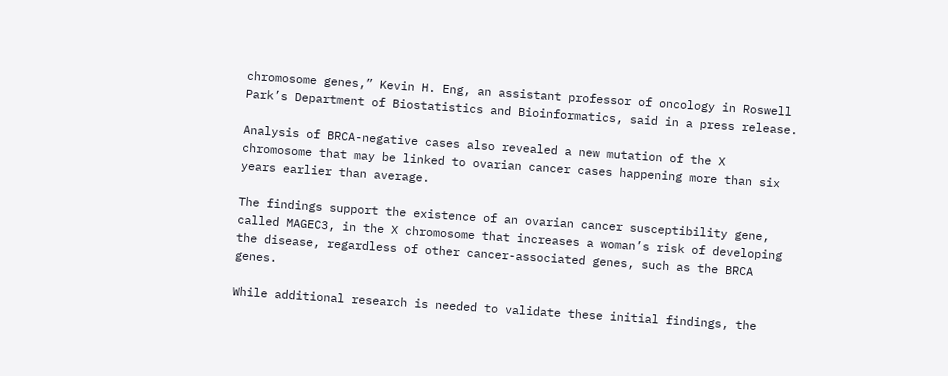chromosome genes,” Kevin H. Eng, an assistant professor of oncology in Roswell Park’s Department of Biostatistics and Bioinformatics, said in a press release.

Analysis of BRCA-negative cases also revealed a new mutation of the X chromosome that may be linked to ovarian cancer cases happening more than six years earlier than average.

The findings support the existence of an ovarian cancer susceptibility gene, called MAGEC3, in the X chromosome that increases a woman’s risk of developing the disease, regardless of other cancer-associated genes, such as the BRCA genes.

While additional research is needed to validate these initial findings, the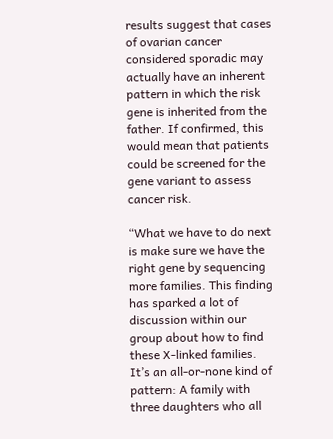results suggest that cases of ovarian cancer considered sporadic may actually have an inherent pattern in which the risk gene is inherited from the father. If confirmed, this would mean that patients could be screened for the gene variant to assess cancer risk.

“What we have to do next is make sure we have the right gene by sequencing more families. This finding has sparked a lot of discussion within our group about how to find these X-linked families. It’s an all-or-none kind of pattern: A family with three daughters who all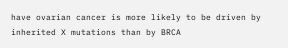have ovarian cancer is more likely to be driven by inherited X mutations than by BRCA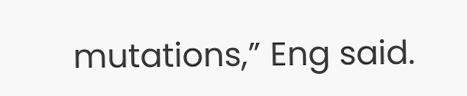mutations,” Eng said.